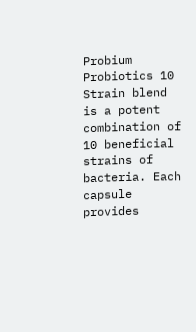Probium Probiotics 10 Strain blend is a potent combination of 10 beneficial strains of bacteria. Each capsule provides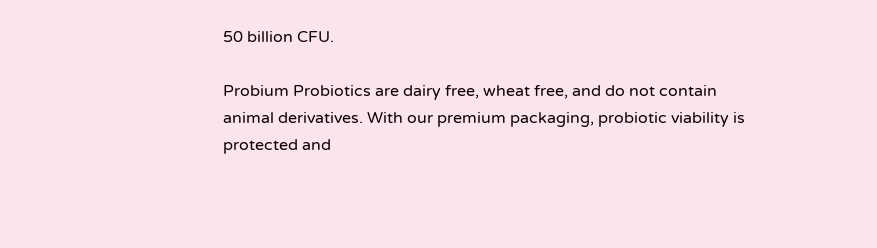50 billion CFU.

Probium Probiotics are dairy free, wheat free, and do not contain animal derivatives. With our premium packaging, probiotic viability is protected and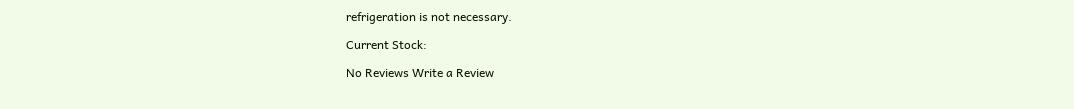refrigeration is not necessary.

Current Stock:

No Reviews Write a Review